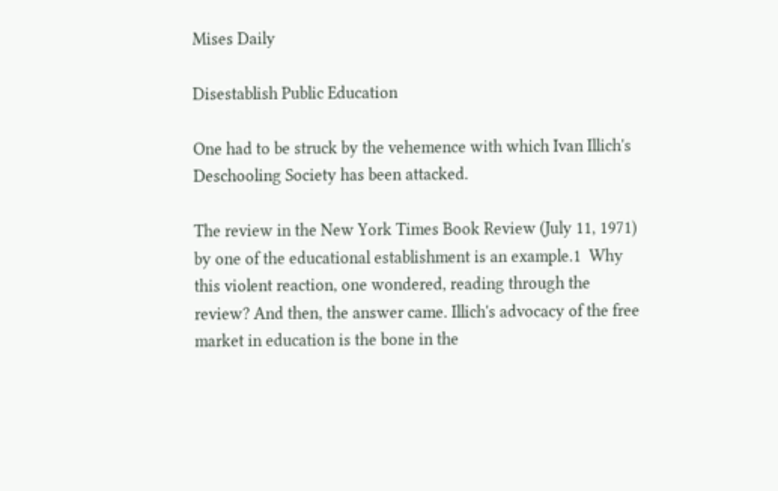Mises Daily

Disestablish Public Education

One had to be struck by the vehemence with which Ivan Illich's Deschooling Society has been attacked.

The review in the New York Times Book Review (July 11, 1971) by one of the educational establishment is an example.1  Why this violent reaction, one wondered, reading through the review? And then, the answer came. Illich's advocacy of the free market in education is the bone in the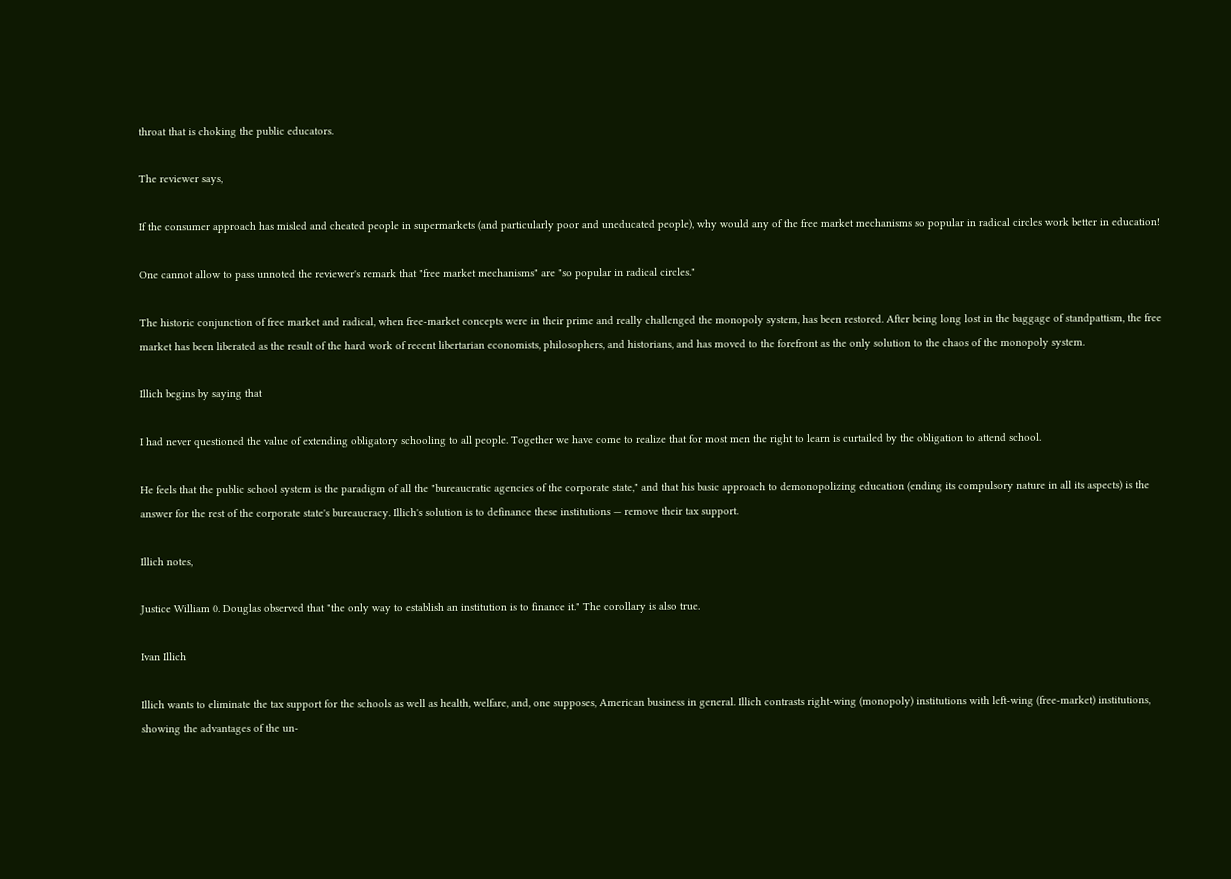throat that is choking the public educators.

The reviewer says,

If the consumer approach has misled and cheated people in supermarkets (and particularly poor and uneducated people), why would any of the free market mechanisms so popular in radical circles work better in education!

One cannot allow to pass unnoted the reviewer's remark that "free market mechanisms" are "so popular in radical circles."

The historic conjunction of free market and radical, when free-market concepts were in their prime and really challenged the monopoly system, has been restored. After being long lost in the baggage of standpattism, the free market has been liberated as the result of the hard work of recent libertarian economists, philosophers, and historians, and has moved to the forefront as the only solution to the chaos of the monopoly system.

Illich begins by saying that

I had never questioned the value of extending obligatory schooling to all people. Together we have come to realize that for most men the right to learn is curtailed by the obligation to attend school.

He feels that the public school system is the paradigm of all the "bureaucratic agencies of the corporate state," and that his basic approach to demonopolizing education (ending its compulsory nature in all its aspects) is the answer for the rest of the corporate state's bureaucracy. Illich's solution is to definance these institutions — remove their tax support.

Illich notes,

Justice William 0. Douglas observed that "the only way to establish an institution is to finance it." The corollary is also true.

Ivan Illich

Illich wants to eliminate the tax support for the schools as well as health, welfare, and, one supposes, American business in general. Illich contrasts right-wing (monopoly) institutions with left-wing (free-market) institutions, showing the advantages of the un-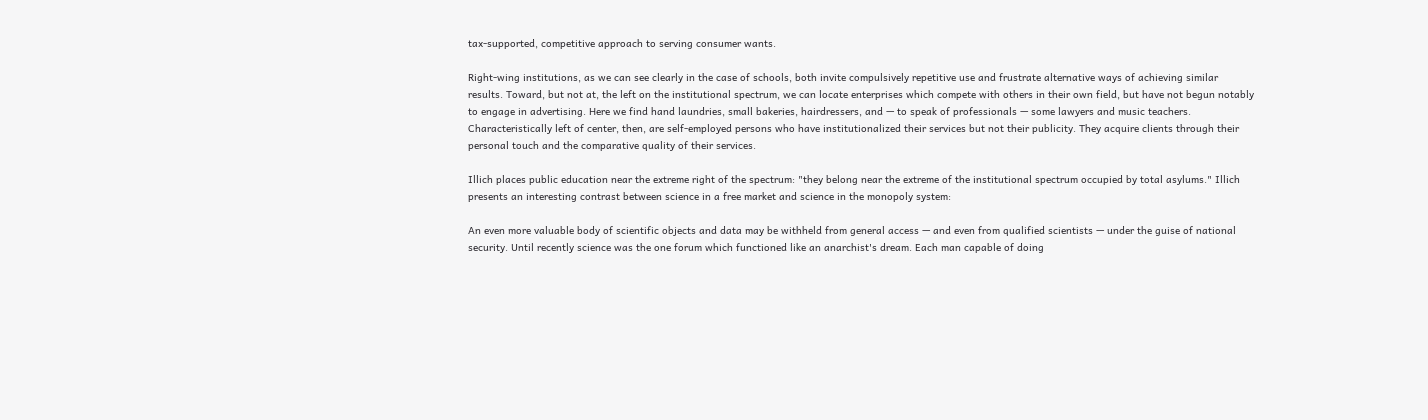tax-supported, competitive approach to serving consumer wants.

Right-wing institutions, as we can see clearly in the case of schools, both invite compulsively repetitive use and frustrate alternative ways of achieving similar results. Toward, but not at, the left on the institutional spectrum, we can locate enterprises which compete with others in their own field, but have not begun notably to engage in advertising. Here we find hand laundries, small bakeries, hairdressers, and — to speak of professionals — some lawyers and music teachers. Characteristically left of center, then, are self-employed persons who have institutionalized their services but not their publicity. They acquire clients through their personal touch and the comparative quality of their services.

Illich places public education near the extreme right of the spectrum: "they belong near the extreme of the institutional spectrum occupied by total asylums." Illich presents an interesting contrast between science in a free market and science in the monopoly system:

An even more valuable body of scientific objects and data may be withheld from general access — and even from qualified scientists — under the guise of national security. Until recently science was the one forum which functioned like an anarchist's dream. Each man capable of doing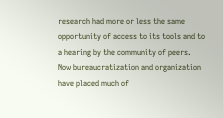research had more or less the same opportunity of access to its tools and to a hearing by the community of peers. Now bureaucratization and organization have placed much of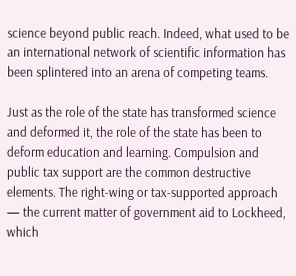science beyond public reach. Indeed, what used to be an international network of scientific information has been splintered into an arena of competing teams.

Just as the role of the state has transformed science and deformed it, the role of the state has been to deform education and learning. Compulsion and public tax support are the common destructive elements. The right-wing or tax-supported approach — the current matter of government aid to Lockheed, which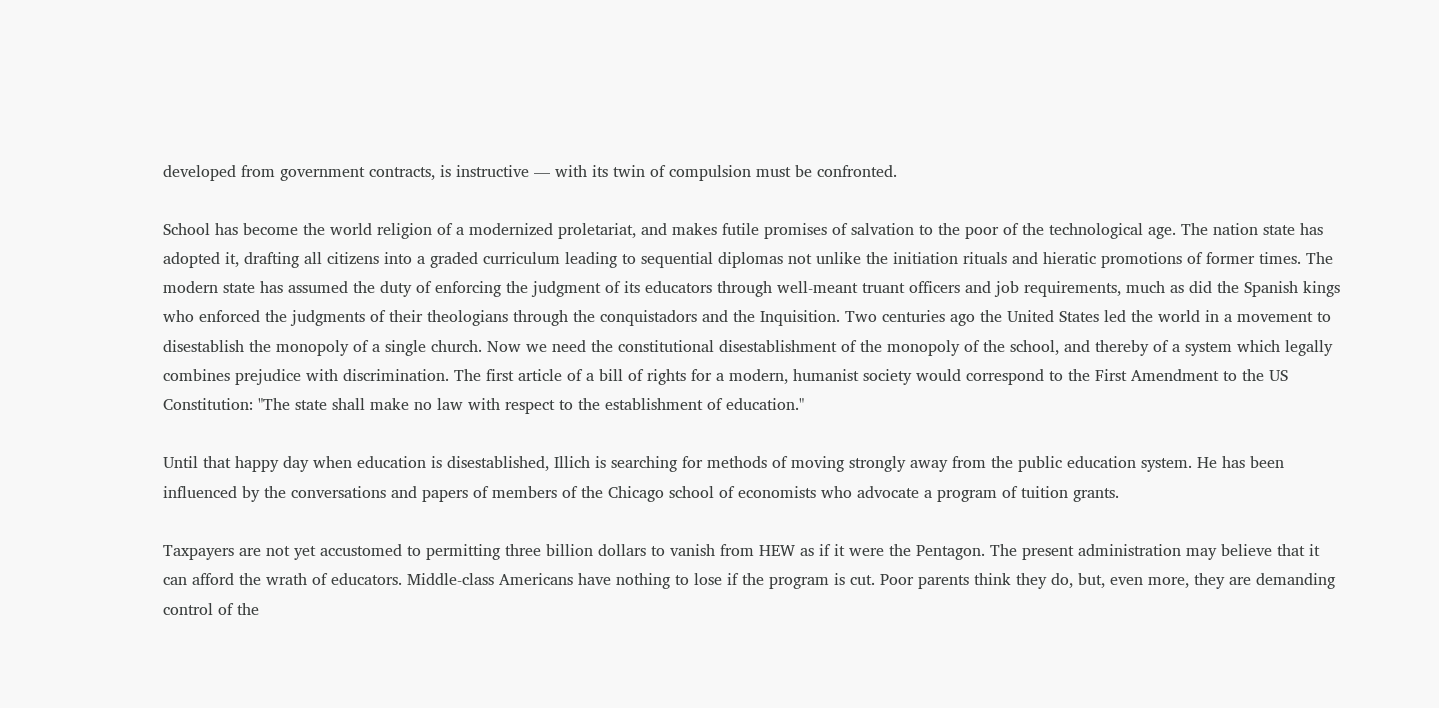developed from government contracts, is instructive — with its twin of compulsion must be confronted.

School has become the world religion of a modernized proletariat, and makes futile promises of salvation to the poor of the technological age. The nation state has adopted it, drafting all citizens into a graded curriculum leading to sequential diplomas not unlike the initiation rituals and hieratic promotions of former times. The modern state has assumed the duty of enforcing the judgment of its educators through well-meant truant officers and job requirements, much as did the Spanish kings who enforced the judgments of their theologians through the conquistadors and the Inquisition. Two centuries ago the United States led the world in a movement to disestablish the monopoly of a single church. Now we need the constitutional disestablishment of the monopoly of the school, and thereby of a system which legally combines prejudice with discrimination. The first article of a bill of rights for a modern, humanist society would correspond to the First Amendment to the US Constitution: "The state shall make no law with respect to the establishment of education."

Until that happy day when education is disestablished, Illich is searching for methods of moving strongly away from the public education system. He has been influenced by the conversations and papers of members of the Chicago school of economists who advocate a program of tuition grants.

Taxpayers are not yet accustomed to permitting three billion dollars to vanish from HEW as if it were the Pentagon. The present administration may believe that it can afford the wrath of educators. Middle-class Americans have nothing to lose if the program is cut. Poor parents think they do, but, even more, they are demanding control of the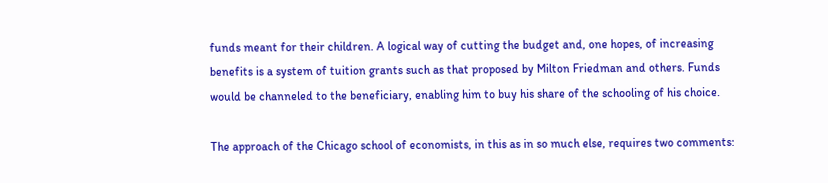funds meant for their children. A logical way of cutting the budget and, one hopes, of increasing benefits is a system of tuition grants such as that proposed by Milton Friedman and others. Funds would be channeled to the beneficiary, enabling him to buy his share of the schooling of his choice.

The approach of the Chicago school of economists, in this as in so much else, requires two comments: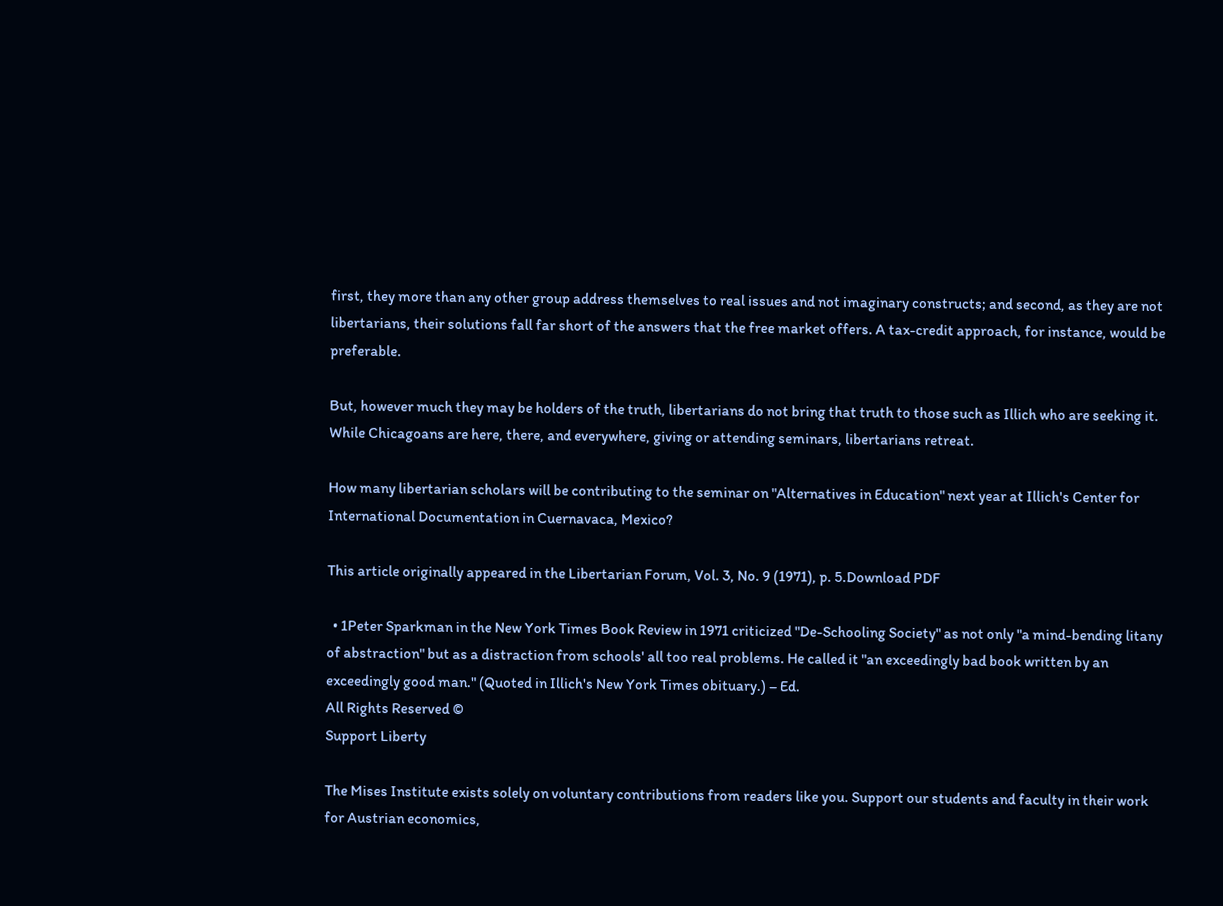first, they more than any other group address themselves to real issues and not imaginary constructs; and second, as they are not libertarians, their solutions fall far short of the answers that the free market offers. A tax-credit approach, for instance, would be preferable.

But, however much they may be holders of the truth, libertarians do not bring that truth to those such as Illich who are seeking it. While Chicagoans are here, there, and everywhere, giving or attending seminars, libertarians retreat.

How many libertarian scholars will be contributing to the seminar on "Alternatives in Education" next year at Illich's Center for International Documentation in Cuernavaca, Mexico?

This article originally appeared in the Libertarian Forum, Vol. 3, No. 9 (1971), p. 5.Download PDF

  • 1Peter Sparkman in the New York Times Book Review in 1971 criticized "De-Schooling Society" as not only "a mind-bending litany of abstraction" but as a distraction from schools' all too real problems. He called it "an exceedingly bad book written by an exceedingly good man." (Quoted in Illich's New York Times obituary.) – Ed.
All Rights Reserved ©
Support Liberty

The Mises Institute exists solely on voluntary contributions from readers like you. Support our students and faculty in their work for Austrian economics,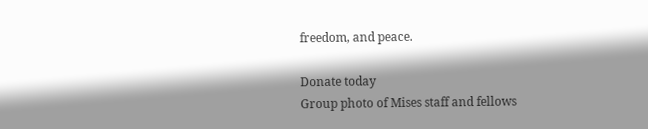freedom, and peace.

Donate today
Group photo of Mises staff and fellows